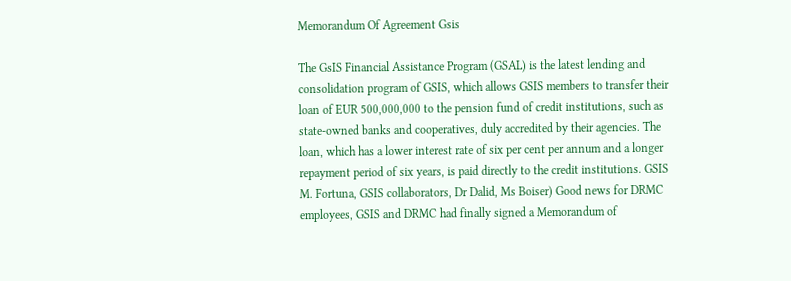Memorandum Of Agreement Gsis

The GsIS Financial Assistance Program (GSAL) is the latest lending and consolidation program of GSIS, which allows GSIS members to transfer their loan of EUR 500,000,000 to the pension fund of credit institutions, such as state-owned banks and cooperatives, duly accredited by their agencies. The loan, which has a lower interest rate of six per cent per annum and a longer repayment period of six years, is paid directly to the credit institutions. GSIS M. Fortuna, GSIS collaborators, Dr Dalid, Ms Boiser) Good news for DRMC employees, GSIS and DRMC had finally signed a Memorandum of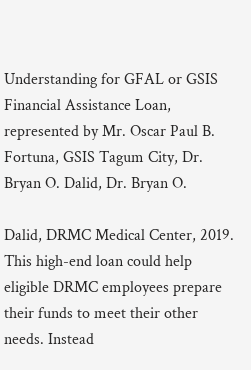Understanding for GFAL or GSIS Financial Assistance Loan, represented by Mr. Oscar Paul B. Fortuna, GSIS Tagum City, Dr. Bryan O. Dalid, Dr. Bryan O.

Dalid, DRMC Medical Center, 2019. This high-end loan could help eligible DRMC employees prepare their funds to meet their other needs. Instead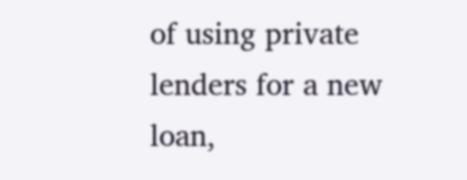of using private lenders for a new loan,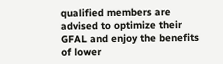qualified members are advised to optimize their GFAL and enjoy the benefits of lower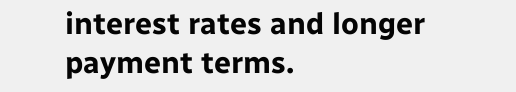interest rates and longer payment terms.